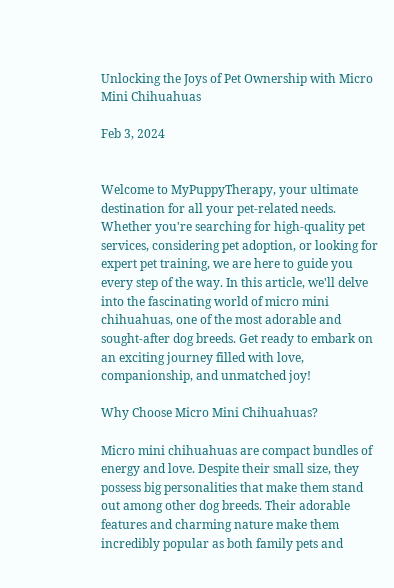Unlocking the Joys of Pet Ownership with Micro Mini Chihuahuas

Feb 3, 2024


Welcome to MyPuppyTherapy, your ultimate destination for all your pet-related needs. Whether you're searching for high-quality pet services, considering pet adoption, or looking for expert pet training, we are here to guide you every step of the way. In this article, we'll delve into the fascinating world of micro mini chihuahuas, one of the most adorable and sought-after dog breeds. Get ready to embark on an exciting journey filled with love, companionship, and unmatched joy!

Why Choose Micro Mini Chihuahuas?

Micro mini chihuahuas are compact bundles of energy and love. Despite their small size, they possess big personalities that make them stand out among other dog breeds. Their adorable features and charming nature make them incredibly popular as both family pets and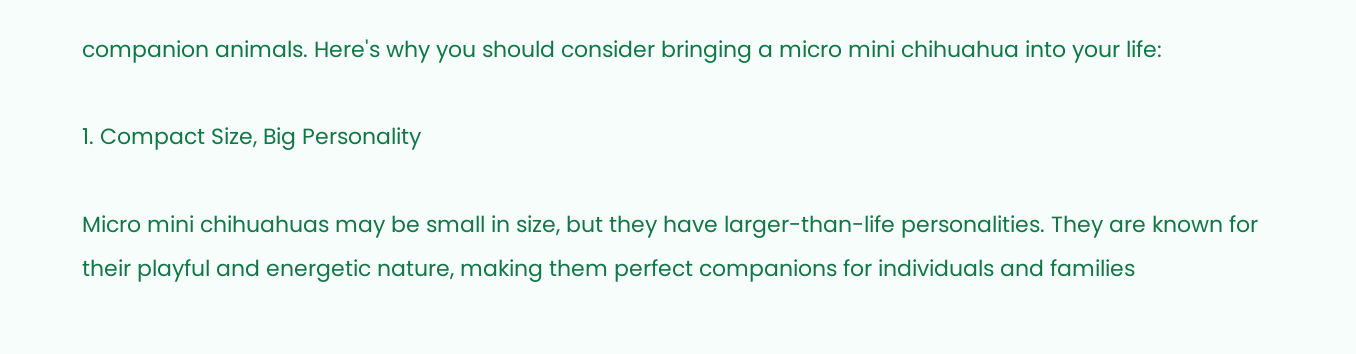companion animals. Here's why you should consider bringing a micro mini chihuahua into your life:

1. Compact Size, Big Personality

Micro mini chihuahuas may be small in size, but they have larger-than-life personalities. They are known for their playful and energetic nature, making them perfect companions for individuals and families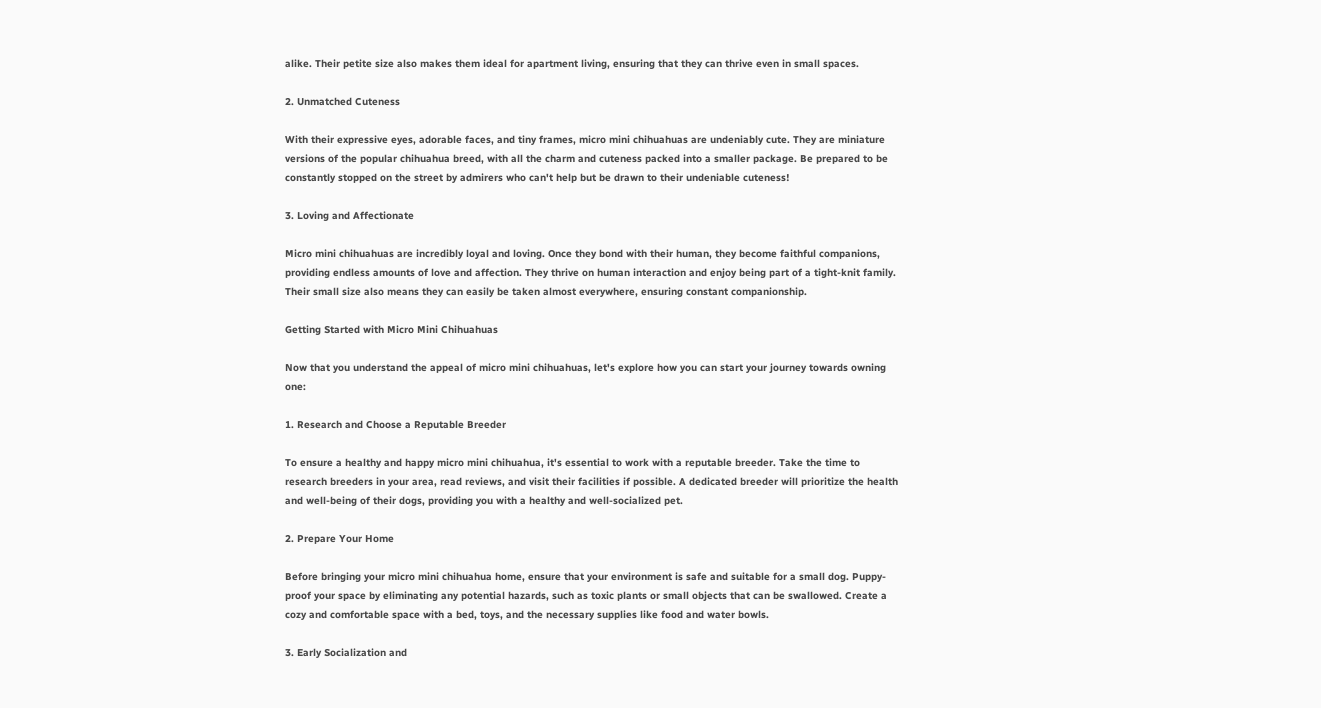alike. Their petite size also makes them ideal for apartment living, ensuring that they can thrive even in small spaces.

2. Unmatched Cuteness

With their expressive eyes, adorable faces, and tiny frames, micro mini chihuahuas are undeniably cute. They are miniature versions of the popular chihuahua breed, with all the charm and cuteness packed into a smaller package. Be prepared to be constantly stopped on the street by admirers who can't help but be drawn to their undeniable cuteness!

3. Loving and Affectionate

Micro mini chihuahuas are incredibly loyal and loving. Once they bond with their human, they become faithful companions, providing endless amounts of love and affection. They thrive on human interaction and enjoy being part of a tight-knit family. Their small size also means they can easily be taken almost everywhere, ensuring constant companionship.

Getting Started with Micro Mini Chihuahuas

Now that you understand the appeal of micro mini chihuahuas, let's explore how you can start your journey towards owning one:

1. Research and Choose a Reputable Breeder

To ensure a healthy and happy micro mini chihuahua, it's essential to work with a reputable breeder. Take the time to research breeders in your area, read reviews, and visit their facilities if possible. A dedicated breeder will prioritize the health and well-being of their dogs, providing you with a healthy and well-socialized pet.

2. Prepare Your Home

Before bringing your micro mini chihuahua home, ensure that your environment is safe and suitable for a small dog. Puppy-proof your space by eliminating any potential hazards, such as toxic plants or small objects that can be swallowed. Create a cozy and comfortable space with a bed, toys, and the necessary supplies like food and water bowls.

3. Early Socialization and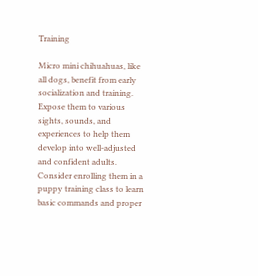Training

Micro mini chihuahuas, like all dogs, benefit from early socialization and training. Expose them to various sights, sounds, and experiences to help them develop into well-adjusted and confident adults. Consider enrolling them in a puppy training class to learn basic commands and proper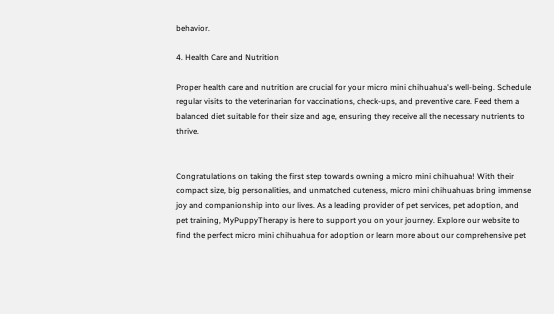behavior.

4. Health Care and Nutrition

Proper health care and nutrition are crucial for your micro mini chihuahua's well-being. Schedule regular visits to the veterinarian for vaccinations, check-ups, and preventive care. Feed them a balanced diet suitable for their size and age, ensuring they receive all the necessary nutrients to thrive.


Congratulations on taking the first step towards owning a micro mini chihuahua! With their compact size, big personalities, and unmatched cuteness, micro mini chihuahuas bring immense joy and companionship into our lives. As a leading provider of pet services, pet adoption, and pet training, MyPuppyTherapy is here to support you on your journey. Explore our website to find the perfect micro mini chihuahua for adoption or learn more about our comprehensive pet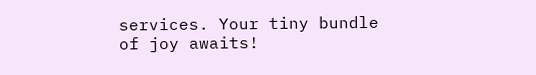services. Your tiny bundle of joy awaits!